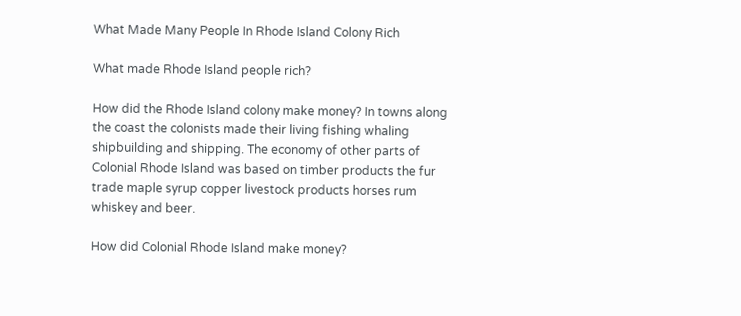What Made Many People In Rhode Island Colony Rich

What made Rhode Island people rich?

How did the Rhode Island colony make money? In towns along the coast the colonists made their living fishing whaling shipbuilding and shipping. The economy of other parts of Colonial Rhode Island was based on timber products the fur trade maple syrup copper livestock products horses rum whiskey and beer.

How did Colonial Rhode Island make money?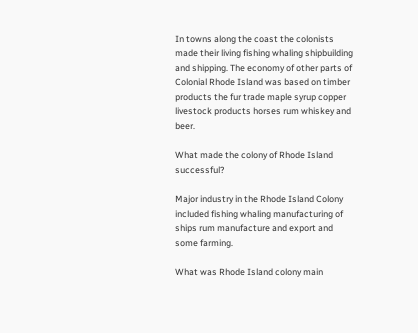In towns along the coast the colonists made their living fishing whaling shipbuilding and shipping. The economy of other parts of Colonial Rhode Island was based on timber products the fur trade maple syrup copper livestock products horses rum whiskey and beer.

What made the colony of Rhode Island successful?

Major industry in the Rhode Island Colony included fishing whaling manufacturing of ships rum manufacture and export and some farming.

What was Rhode Island colony main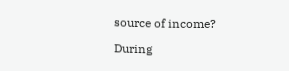source of income?

During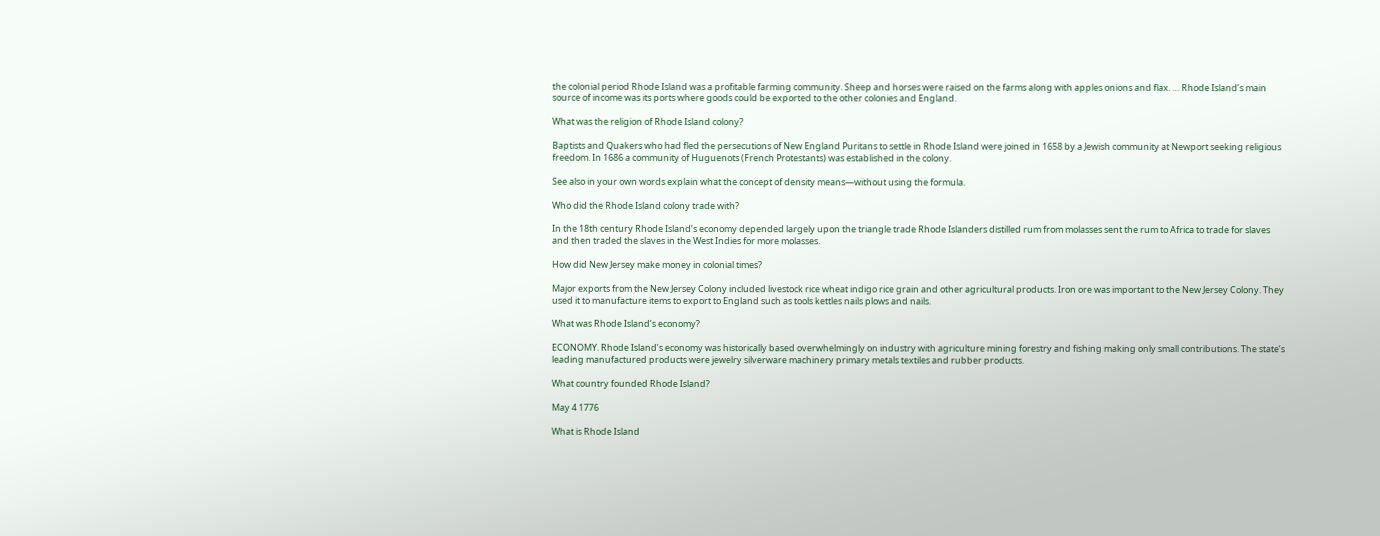the colonial period Rhode Island was a profitable farming community. Sheep and horses were raised on the farms along with apples onions and flax. … Rhode Island’s main source of income was its ports where goods could be exported to the other colonies and England.

What was the religion of Rhode Island colony?

Baptists and Quakers who had fled the persecutions of New England Puritans to settle in Rhode Island were joined in 1658 by a Jewish community at Newport seeking religious freedom. In 1686 a community of Huguenots (French Protestants) was established in the colony.

See also in your own words explain what the concept of density means—without using the formula.

Who did the Rhode Island colony trade with?

In the 18th century Rhode Island’s economy depended largely upon the triangle trade Rhode Islanders distilled rum from molasses sent the rum to Africa to trade for slaves and then traded the slaves in the West Indies for more molasses.

How did New Jersey make money in colonial times?

Major exports from the New Jersey Colony included livestock rice wheat indigo rice grain and other agricultural products. Iron ore was important to the New Jersey Colony. They used it to manufacture items to export to England such as tools kettles nails plows and nails.

What was Rhode Island’s economy?

ECONOMY. Rhode Island’s economy was historically based overwhelmingly on industry with agriculture mining forestry and fishing making only small contributions. The state’s leading manufactured products were jewelry silverware machinery primary metals textiles and rubber products.

What country founded Rhode Island?

May 4 1776

What is Rhode Island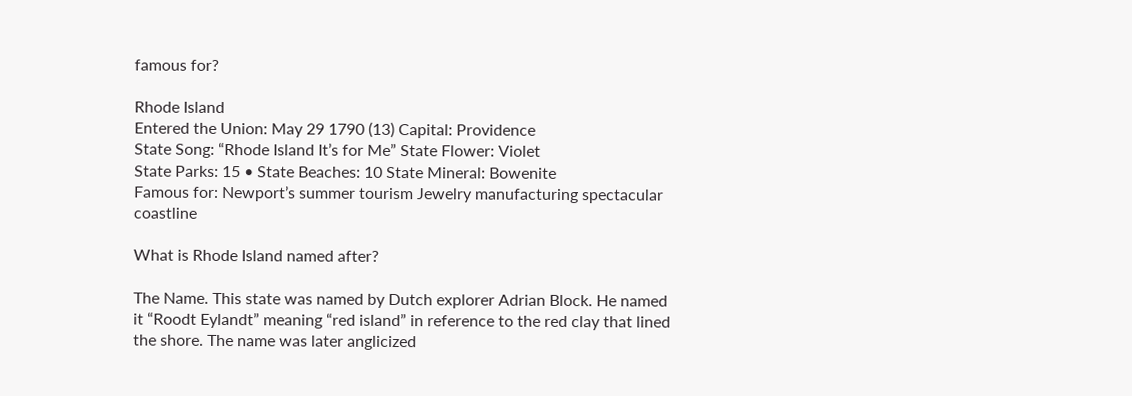famous for?

Rhode Island
Entered the Union: May 29 1790 (13) Capital: Providence
State Song: “Rhode Island It’s for Me” State Flower: Violet
State Parks: 15 • State Beaches: 10 State Mineral: Bowenite
Famous for: Newport’s summer tourism Jewelry manufacturing spectacular coastline

What is Rhode Island named after?

The Name. This state was named by Dutch explorer Adrian Block. He named it “Roodt Eylandt” meaning “red island” in reference to the red clay that lined the shore. The name was later anglicized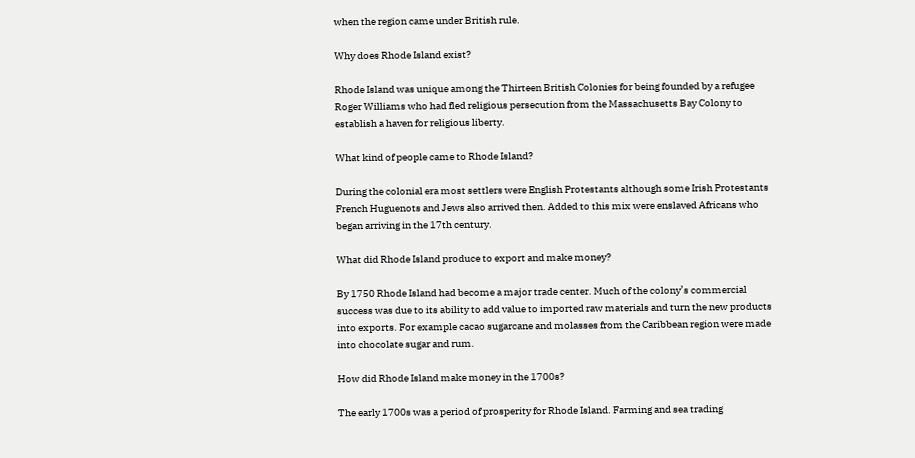when the region came under British rule.

Why does Rhode Island exist?

Rhode Island was unique among the Thirteen British Colonies for being founded by a refugee Roger Williams who had fled religious persecution from the Massachusetts Bay Colony to establish a haven for religious liberty.

What kind of people came to Rhode Island?

During the colonial era most settlers were English Protestants although some Irish Protestants French Huguenots and Jews also arrived then. Added to this mix were enslaved Africans who began arriving in the 17th century.

What did Rhode Island produce to export and make money?

By 1750 Rhode Island had become a major trade center. Much of the colony’s commercial success was due to its ability to add value to imported raw materials and turn the new products into exports. For example cacao sugarcane and molasses from the Caribbean region were made into chocolate sugar and rum.

How did Rhode Island make money in the 1700s?

The early 1700s was a period of prosperity for Rhode Island. Farming and sea trading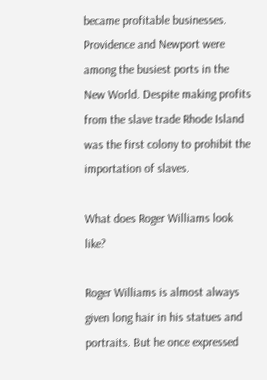became profitable businesses. Providence and Newport were among the busiest ports in the New World. Despite making profits from the slave trade Rhode Island was the first colony to prohibit the importation of slaves.

What does Roger Williams look like?

Roger Williams is almost always given long hair in his statues and portraits. But he once expressed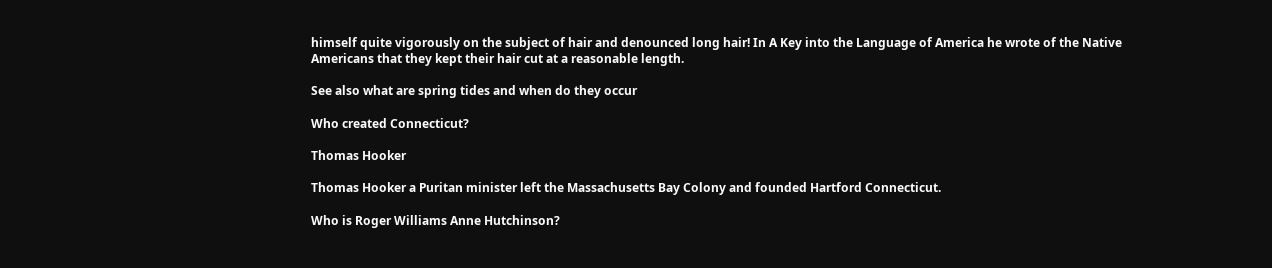himself quite vigorously on the subject of hair and denounced long hair! In A Key into the Language of America he wrote of the Native Americans that they kept their hair cut at a reasonable length.

See also what are spring tides and when do they occur

Who created Connecticut?

Thomas Hooker

Thomas Hooker a Puritan minister left the Massachusetts Bay Colony and founded Hartford Connecticut.

Who is Roger Williams Anne Hutchinson?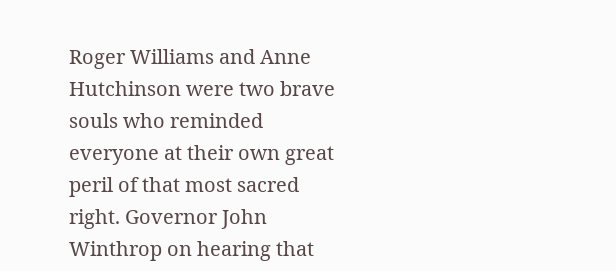Roger Williams and Anne Hutchinson were two brave souls who reminded everyone at their own great peril of that most sacred right. Governor John Winthrop on hearing that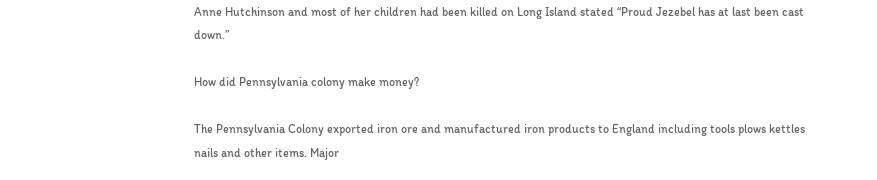Anne Hutchinson and most of her children had been killed on Long Island stated “Proud Jezebel has at last been cast down.”

How did Pennsylvania colony make money?

The Pennsylvania Colony exported iron ore and manufactured iron products to England including tools plows kettles nails and other items. Major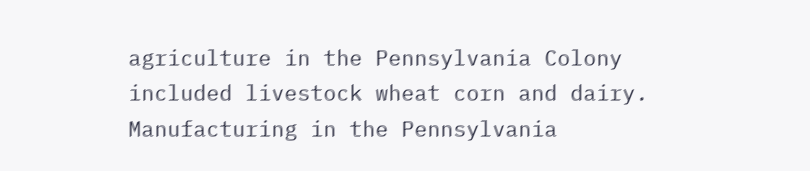agriculture in the Pennsylvania Colony included livestock wheat corn and dairy. Manufacturing in the Pennsylvania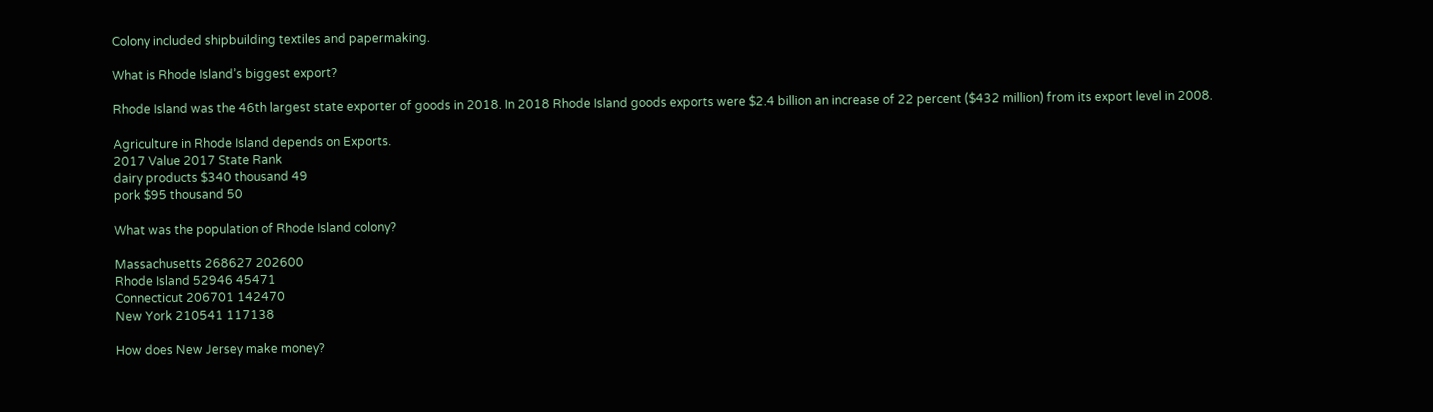Colony included shipbuilding textiles and papermaking.

What is Rhode Island’s biggest export?

Rhode Island was the 46th largest state exporter of goods in 2018. In 2018 Rhode Island goods exports were $2.4 billion an increase of 22 percent ($432 million) from its export level in 2008.

Agriculture in Rhode Island depends on Exports.
2017 Value 2017 State Rank
dairy products $340 thousand 49
pork $95 thousand 50

What was the population of Rhode Island colony?

Massachusetts 268627 202600
Rhode Island 52946 45471
Connecticut 206701 142470
New York 210541 117138

How does New Jersey make money?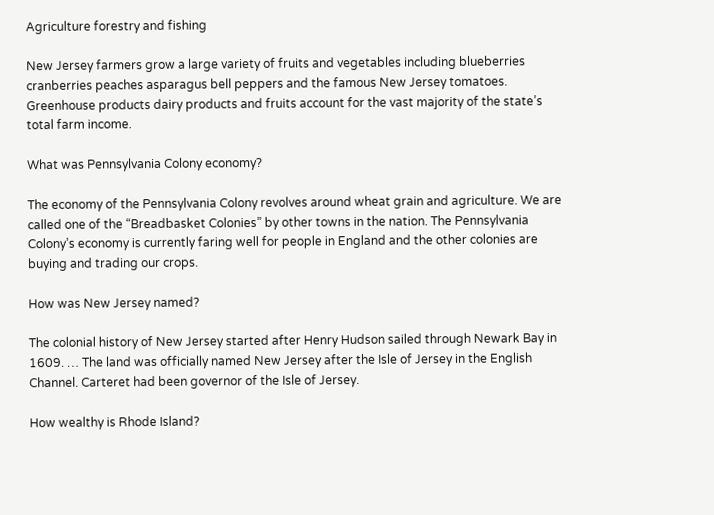Agriculture forestry and fishing

New Jersey farmers grow a large variety of fruits and vegetables including blueberries cranberries peaches asparagus bell peppers and the famous New Jersey tomatoes. Greenhouse products dairy products and fruits account for the vast majority of the state’s total farm income.

What was Pennsylvania Colony economy?

The economy of the Pennsylvania Colony revolves around wheat grain and agriculture. We are called one of the “Breadbasket Colonies” by other towns in the nation. The Pennsylvania Colony’s economy is currently faring well for people in England and the other colonies are buying and trading our crops.

How was New Jersey named?

The colonial history of New Jersey started after Henry Hudson sailed through Newark Bay in 1609. … The land was officially named New Jersey after the Isle of Jersey in the English Channel. Carteret had been governor of the Isle of Jersey.

How wealthy is Rhode Island?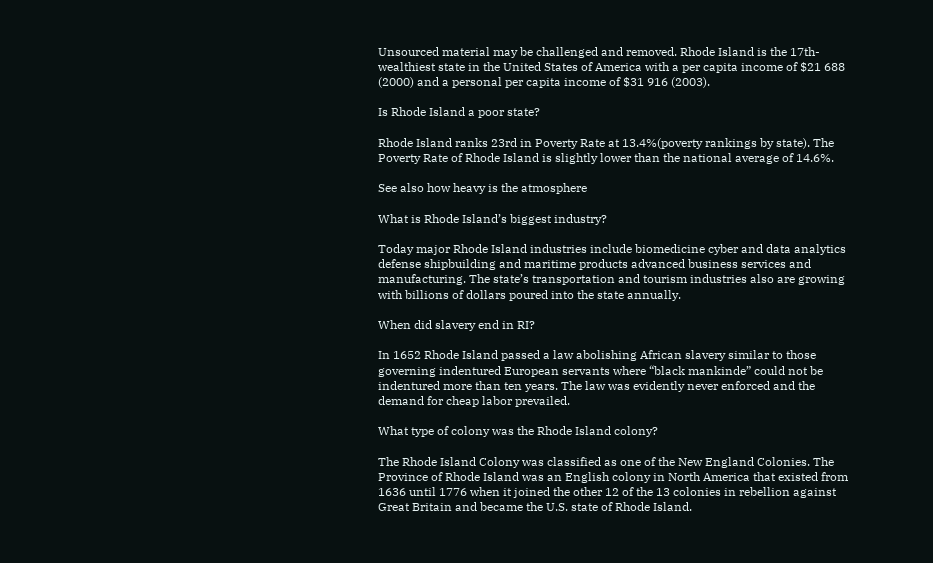Unsourced material may be challenged and removed. Rhode Island is the 17th-wealthiest state in the United States of America with a per capita income of $21 688 (2000) and a personal per capita income of $31 916 (2003).

Is Rhode Island a poor state?

Rhode Island ranks 23rd in Poverty Rate at 13.4%(poverty rankings by state). The Poverty Rate of Rhode Island is slightly lower than the national average of 14.6%.

See also how heavy is the atmosphere

What is Rhode Island’s biggest industry?

Today major Rhode Island industries include biomedicine cyber and data analytics defense shipbuilding and maritime products advanced business services and manufacturing. The state’s transportation and tourism industries also are growing with billions of dollars poured into the state annually.

When did slavery end in RI?

In 1652 Rhode Island passed a law abolishing African slavery similar to those governing indentured European servants where “black mankinde” could not be indentured more than ten years. The law was evidently never enforced and the demand for cheap labor prevailed.

What type of colony was the Rhode Island colony?

The Rhode Island Colony was classified as one of the New England Colonies. The Province of Rhode Island was an English colony in North America that existed from 1636 until 1776 when it joined the other 12 of the 13 colonies in rebellion against Great Britain and became the U.S. state of Rhode Island.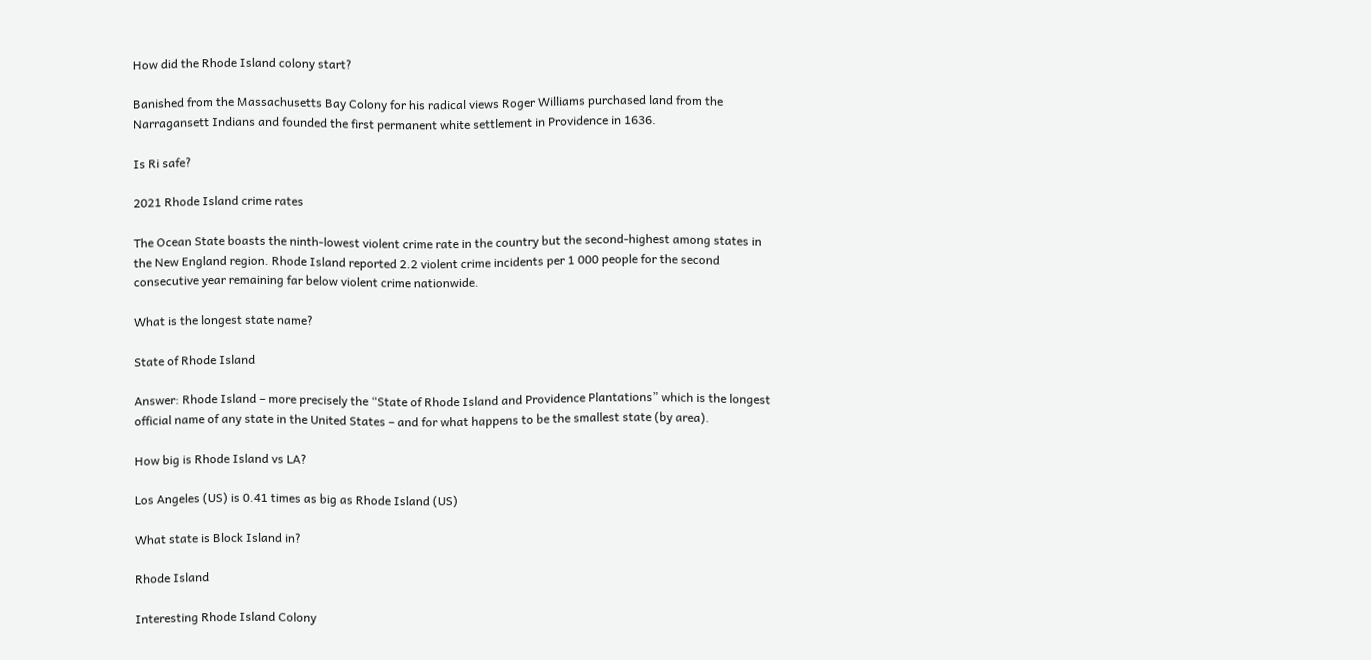How did the Rhode Island colony start?

Banished from the Massachusetts Bay Colony for his radical views Roger Williams purchased land from the Narragansett Indians and founded the first permanent white settlement in Providence in 1636.

Is Ri safe?

2021 Rhode Island crime rates

The Ocean State boasts the ninth-lowest violent crime rate in the country but the second-highest among states in the New England region. Rhode Island reported 2.2 violent crime incidents per 1 000 people for the second consecutive year remaining far below violent crime nationwide.

What is the longest state name?

State of Rhode Island

Answer: Rhode Island – more precisely the “State of Rhode Island and Providence Plantations” which is the longest official name of any state in the United States – and for what happens to be the smallest state (by area).

How big is Rhode Island vs LA?

Los Angeles (US) is 0.41 times as big as Rhode Island (US)

What state is Block Island in?

Rhode Island

Interesting Rhode Island Colony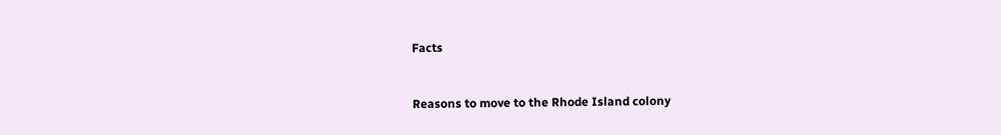Facts


Reasons to move to the Rhode Island colony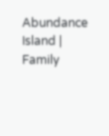Abundance Island | Family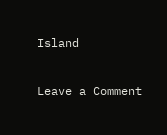Island

Leave a Comment